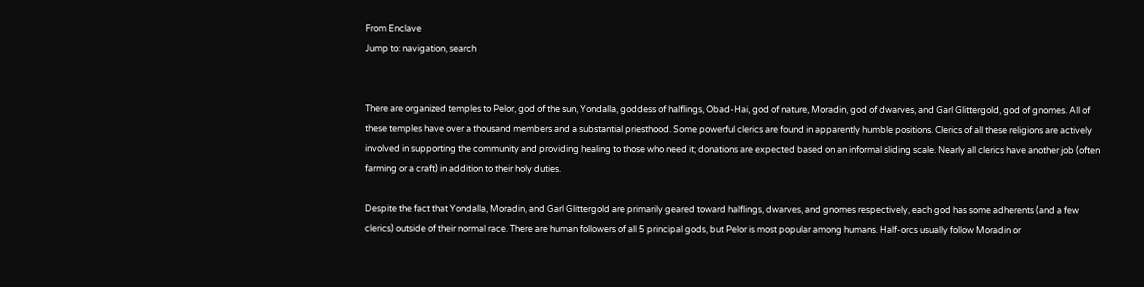From Enclave
Jump to: navigation, search


There are organized temples to Pelor, god of the sun, Yondalla, goddess of halflings, Obad-Hai, god of nature, Moradin, god of dwarves, and Garl Glittergold, god of gnomes. All of these temples have over a thousand members and a substantial priesthood. Some powerful clerics are found in apparently humble positions. Clerics of all these religions are actively involved in supporting the community and providing healing to those who need it; donations are expected based on an informal sliding scale. Nearly all clerics have another job (often farming or a craft) in addition to their holy duties.

Despite the fact that Yondalla, Moradin, and Garl Glittergold are primarily geared toward halflings, dwarves, and gnomes respectively, each god has some adherents (and a few clerics) outside of their normal race. There are human followers of all 5 principal gods, but Pelor is most popular among humans. Half-orcs usually follow Moradin or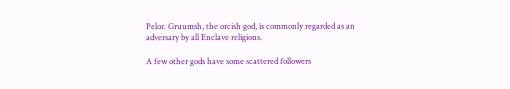Pelor. Gruumsh, the orcish god, is commonly regarded as an adversary by all Enclave religions.

A few other gods have some scattered followers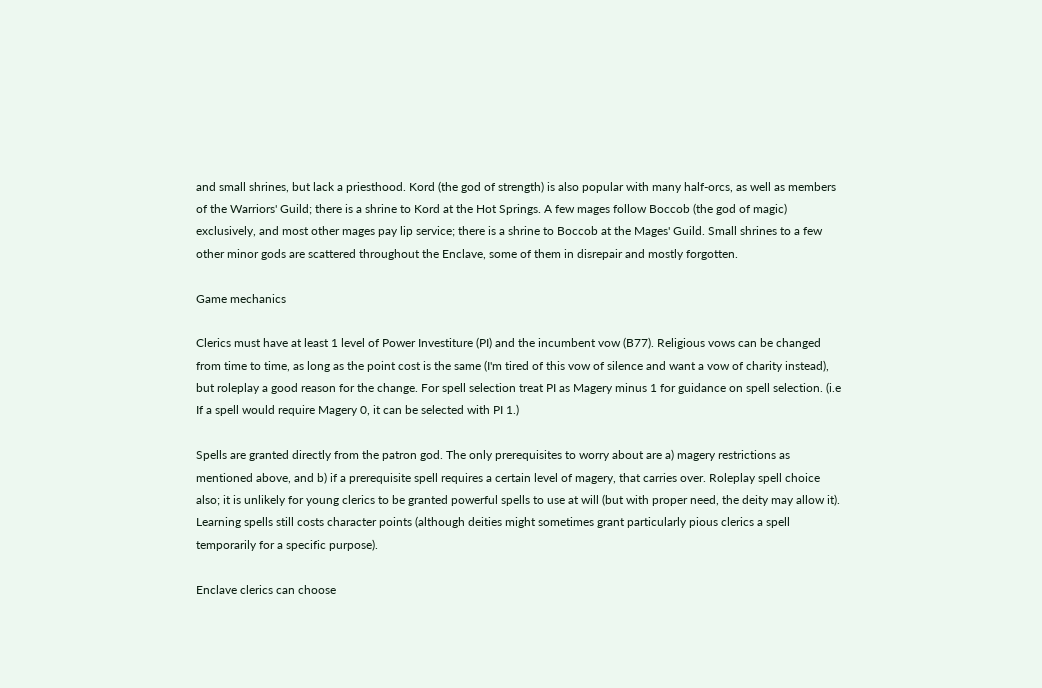and small shrines, but lack a priesthood. Kord (the god of strength) is also popular with many half-orcs, as well as members of the Warriors' Guild; there is a shrine to Kord at the Hot Springs. A few mages follow Boccob (the god of magic) exclusively, and most other mages pay lip service; there is a shrine to Boccob at the Mages' Guild. Small shrines to a few other minor gods are scattered throughout the Enclave, some of them in disrepair and mostly forgotten.

Game mechanics

Clerics must have at least 1 level of Power Investiture (PI) and the incumbent vow (B77). Religious vows can be changed from time to time, as long as the point cost is the same (I'm tired of this vow of silence and want a vow of charity instead), but roleplay a good reason for the change. For spell selection treat PI as Magery minus 1 for guidance on spell selection. (i.e If a spell would require Magery 0, it can be selected with PI 1.)

Spells are granted directly from the patron god. The only prerequisites to worry about are a) magery restrictions as mentioned above, and b) if a prerequisite spell requires a certain level of magery, that carries over. Roleplay spell choice also; it is unlikely for young clerics to be granted powerful spells to use at will (but with proper need, the deity may allow it). Learning spells still costs character points (although deities might sometimes grant particularly pious clerics a spell temporarily for a specific purpose).

Enclave clerics can choose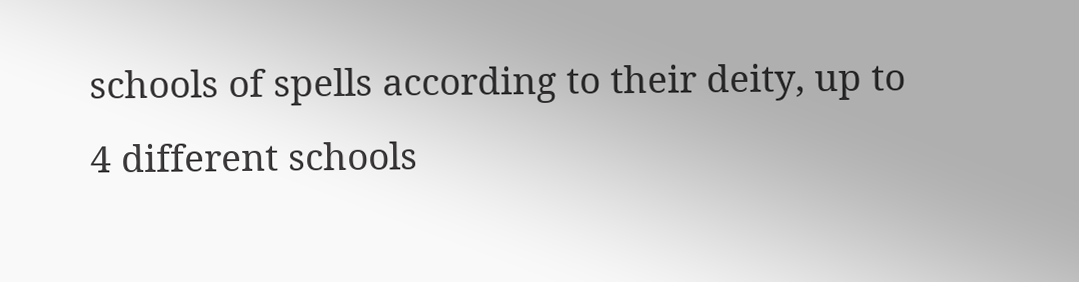schools of spells according to their deity, up to 4 different schools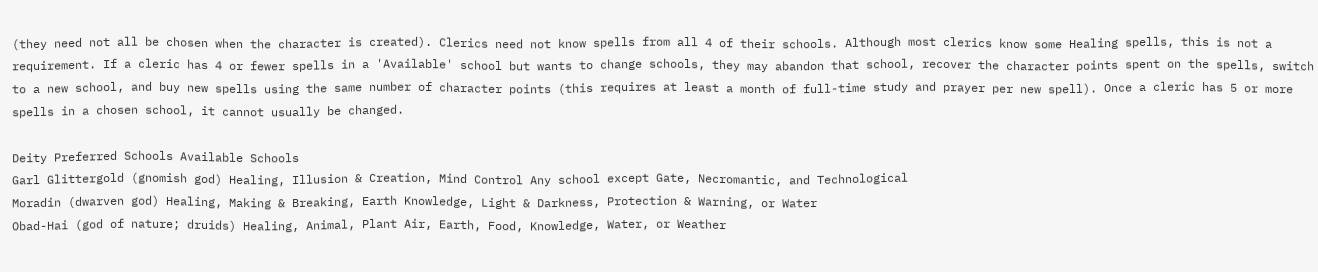(they need not all be chosen when the character is created). Clerics need not know spells from all 4 of their schools. Although most clerics know some Healing spells, this is not a requirement. If a cleric has 4 or fewer spells in a 'Available' school but wants to change schools, they may abandon that school, recover the character points spent on the spells, switch to a new school, and buy new spells using the same number of character points (this requires at least a month of full-time study and prayer per new spell). Once a cleric has 5 or more spells in a chosen school, it cannot usually be changed.

Deity Preferred Schools Available Schools
Garl Glittergold (gnomish god) Healing, Illusion & Creation, Mind Control Any school except Gate, Necromantic, and Technological
Moradin (dwarven god) Healing, Making & Breaking, Earth Knowledge, Light & Darkness, Protection & Warning, or Water
Obad-Hai (god of nature; druids) Healing, Animal, Plant Air, Earth, Food, Knowledge, Water, or Weather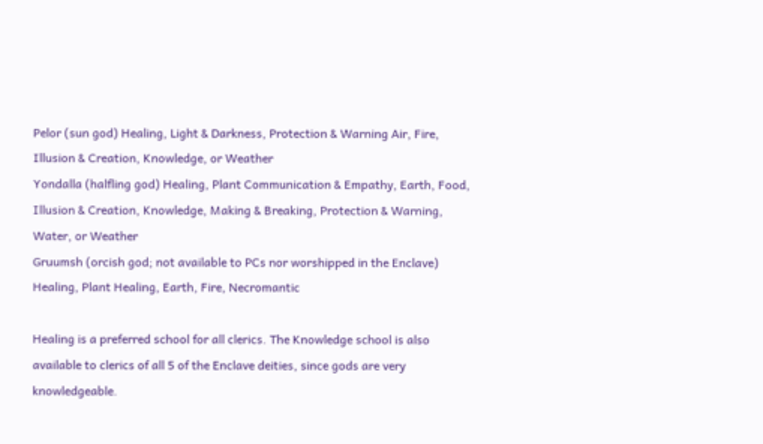Pelor (sun god) Healing, Light & Darkness, Protection & Warning Air, Fire, Illusion & Creation, Knowledge, or Weather
Yondalla (halfling god) Healing, Plant Communication & Empathy, Earth, Food, Illusion & Creation, Knowledge, Making & Breaking, Protection & Warning, Water, or Weather
Gruumsh (orcish god; not available to PCs nor worshipped in the Enclave) Healing, Plant Healing, Earth, Fire, Necromantic

Healing is a preferred school for all clerics. The Knowledge school is also available to clerics of all 5 of the Enclave deities, since gods are very knowledgeable.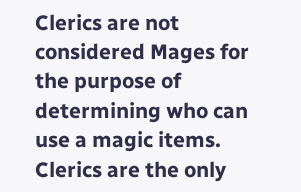Clerics are not considered Mages for the purpose of determining who can use a magic items. Clerics are the only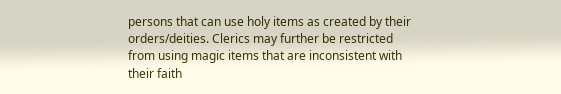persons that can use holy items as created by their orders/deities. Clerics may further be restricted from using magic items that are inconsistent with their faith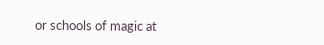or schools of magic at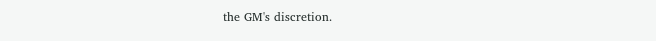the GM's discretion.